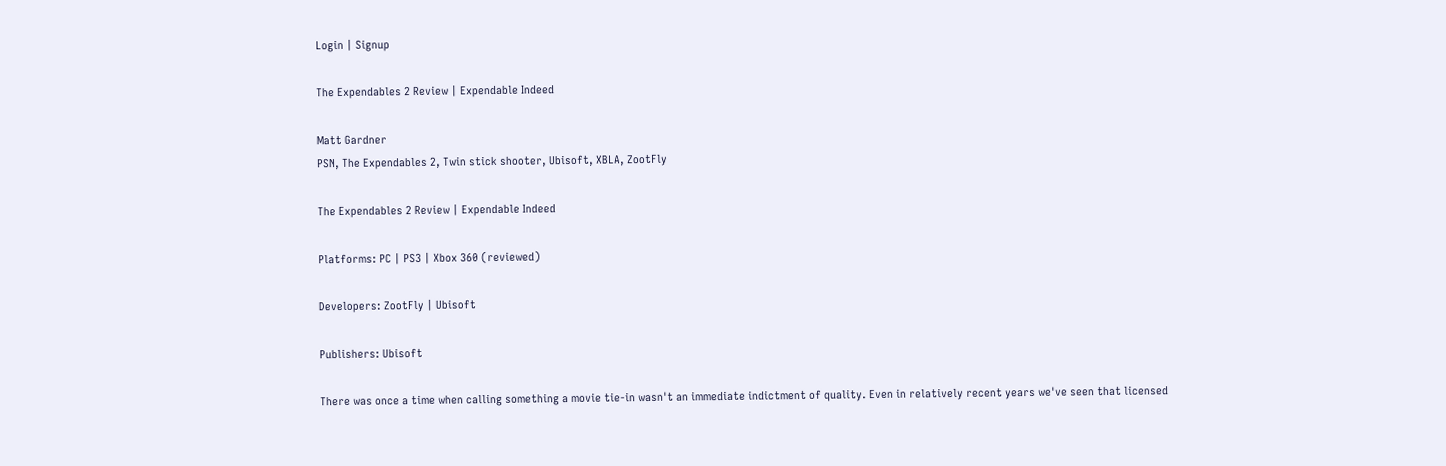Login | Signup

The Expendables 2 Review | Expendable Indeed

Matt Gardner
PSN, The Expendables 2, Twin stick shooter, Ubisoft, XBLA, ZootFly

The Expendables 2 Review | Expendable Indeed

Platforms: PC | PS3 | Xbox 360 (reviewed)

Developers: ZootFly | Ubisoft

Publishers: Ubisoft

There was once a time when calling something a movie tie-in wasn't an immediate indictment of quality. Even in relatively recent years we've seen that licensed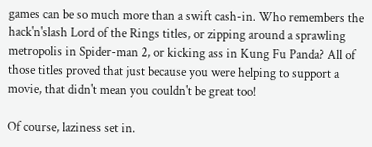games can be so much more than a swift cash-in. Who remembers the hack'n'slash Lord of the Rings titles, or zipping around a sprawling metropolis in Spider-man 2, or kicking ass in Kung Fu Panda? All of those titles proved that just because you were helping to support a movie, that didn't mean you couldn't be great too!

Of course, laziness set in.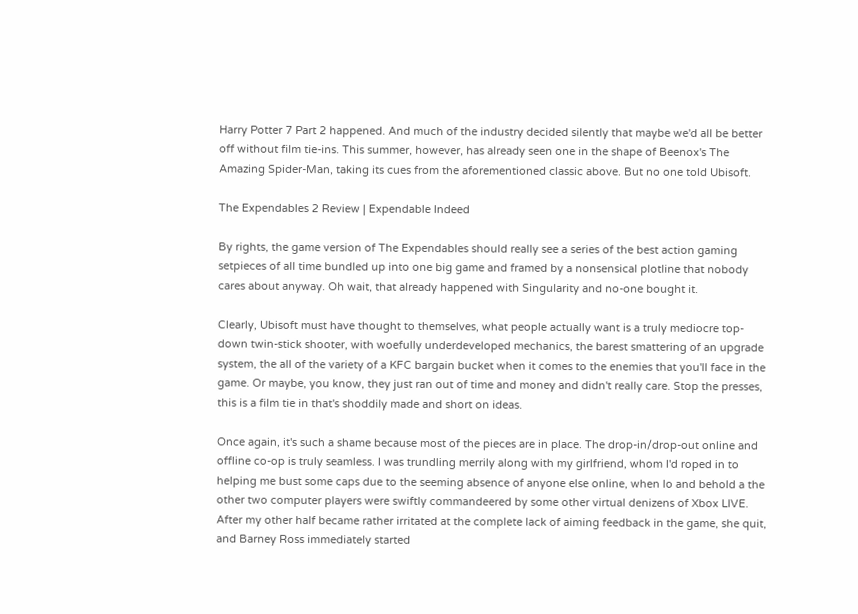Harry Potter 7 Part 2 happened. And much of the industry decided silently that maybe we'd all be better off without film tie-ins. This summer, however, has already seen one in the shape of Beenox's The Amazing Spider-Man, taking its cues from the aforementioned classic above. But no one told Ubisoft.

The Expendables 2 Review | Expendable Indeed

By rights, the game version of The Expendables should really see a series of the best action gaming setpieces of all time bundled up into one big game and framed by a nonsensical plotline that nobody cares about anyway. Oh wait, that already happened with Singularity and no-one bought it.

Clearly, Ubisoft must have thought to themselves, what people actually want is a truly mediocre top-down twin-stick shooter, with woefully underdeveloped mechanics, the barest smattering of an upgrade system, the all of the variety of a KFC bargain bucket when it comes to the enemies that you'll face in the game. Or maybe, you know, they just ran out of time and money and didn't really care. Stop the presses, this is a film tie in that's shoddily made and short on ideas.

Once again, it's such a shame because most of the pieces are in place. The drop-in/drop-out online and offline co-op is truly seamless. I was trundling merrily along with my girlfriend, whom I'd roped in to helping me bust some caps due to the seeming absence of anyone else online, when lo and behold a the other two computer players were swiftly commandeered by some other virtual denizens of Xbox LIVE. After my other half became rather irritated at the complete lack of aiming feedback in the game, she quit, and Barney Ross immediately started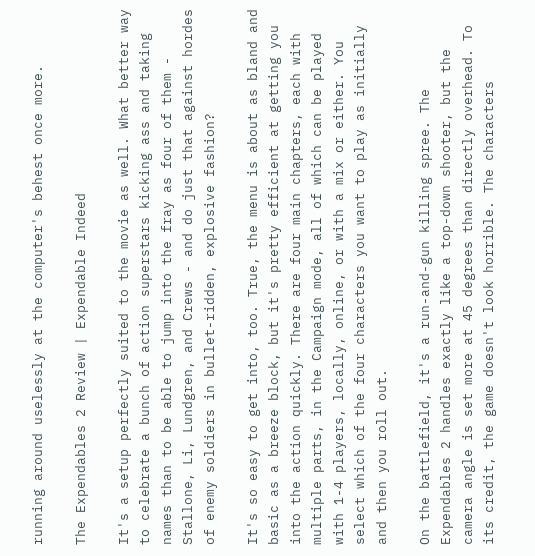running around uselessly at the computer's behest once more.

The Expendables 2 Review | Expendable Indeed

It's a setup perfectly suited to the movie as well. What better way to celebrate a bunch of action superstars kicking ass and taking names than to be able to jump into the fray as four of them - Stallone, Li, Lundgren, and Crews - and do just that against hordes of enemy soldiers in bullet-ridden, explosive fashion?

It's so easy to get into, too. True, the menu is about as bland and basic as a breeze block, but it's pretty efficient at getting you into the action quickly. There are four main chapters, each with multiple parts, in the Campaign mode, all of which can be played with 1-4 players, locally, online, or with a mix or either. You select which of the four characters you want to play as initially and then you roll out.

On the battlefield, it's a run-and-gun killing spree. The Expendables 2 handles exactly like a top-down shooter, but the camera angle is set more at 45 degrees than directly overhead. To its credit, the game doesn't look horrible. The characters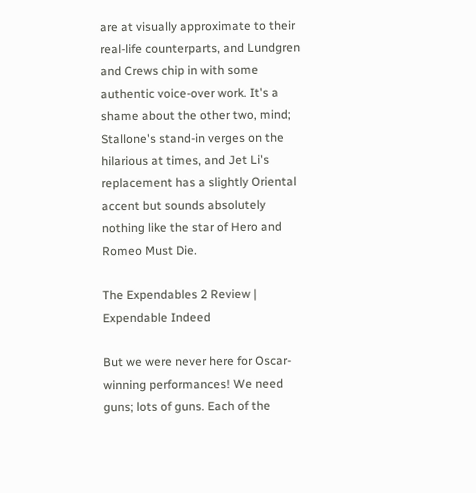are at visually approximate to their real-life counterparts, and Lundgren and Crews chip in with some authentic voice-over work. It's a shame about the other two, mind; Stallone's stand-in verges on the hilarious at times, and Jet Li's replacement has a slightly Oriental accent but sounds absolutely nothing like the star of Hero and Romeo Must Die.

The Expendables 2 Review | Expendable Indeed

But we were never here for Oscar-winning performances! We need guns; lots of guns. Each of the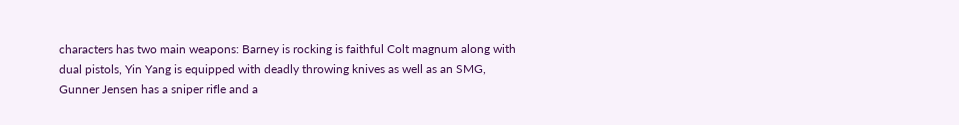characters has two main weapons: Barney is rocking is faithful Colt magnum along with dual pistols, Yin Yang is equipped with deadly throwing knives as well as an SMG, Gunner Jensen has a sniper rifle and a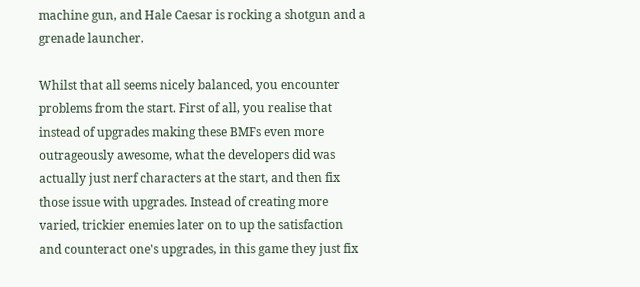machine gun, and Hale Caesar is rocking a shotgun and a grenade launcher.

Whilst that all seems nicely balanced, you encounter problems from the start. First of all, you realise that instead of upgrades making these BMFs even more outrageously awesome, what the developers did was actually just nerf characters at the start, and then fix those issue with upgrades. Instead of creating more varied, trickier enemies later on to up the satisfaction and counteract one's upgrades, in this game they just fix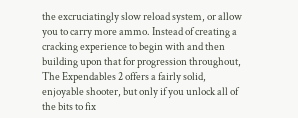the excruciatingly slow reload system, or allow you to carry more ammo. Instead of creating a cracking experience to begin with and then building upon that for progression throughout, The Expendables 2 offers a fairly solid, enjoyable shooter, but only if you unlock all of the bits to fix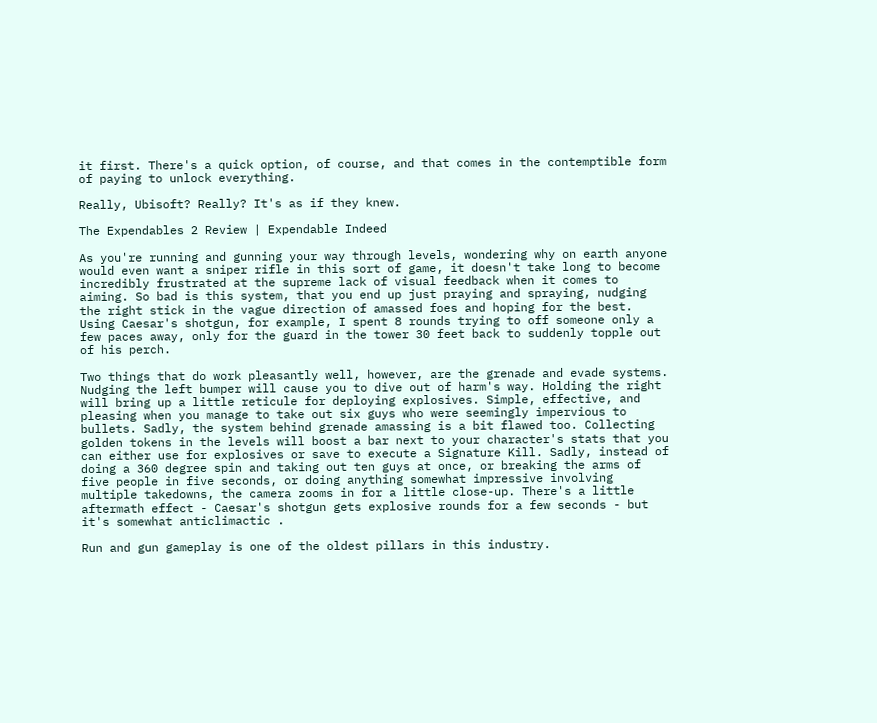it first. There's a quick option, of course, and that comes in the contemptible form of paying to unlock everything.

Really, Ubisoft? Really? It's as if they knew.

The Expendables 2 Review | Expendable Indeed

As you're running and gunning your way through levels, wondering why on earth anyone would even want a sniper rifle in this sort of game, it doesn't take long to become incredibly frustrated at the supreme lack of visual feedback when it comes to aiming. So bad is this system, that you end up just praying and spraying, nudging the right stick in the vague direction of amassed foes and hoping for the best. Using Caesar's shotgun, for example, I spent 8 rounds trying to off someone only a few paces away, only for the guard in the tower 30 feet back to suddenly topple out of his perch.

Two things that do work pleasantly well, however, are the grenade and evade systems. Nudging the left bumper will cause you to dive out of harm's way. Holding the right will bring up a little reticule for deploying explosives. Simple, effective, and pleasing when you manage to take out six guys who were seemingly impervious to bullets. Sadly, the system behind grenade amassing is a bit flawed too. Collecting golden tokens in the levels will boost a bar next to your character's stats that you can either use for explosives or save to execute a Signature Kill. Sadly, instead of doing a 360 degree spin and taking out ten guys at once, or breaking the arms of five people in five seconds, or doing anything somewhat impressive involving multiple takedowns, the camera zooms in for a little close-up. There's a little aftermath effect - Caesar's shotgun gets explosive rounds for a few seconds - but it's somewhat anticlimactic .

Run and gun gameplay is one of the oldest pillars in this industry.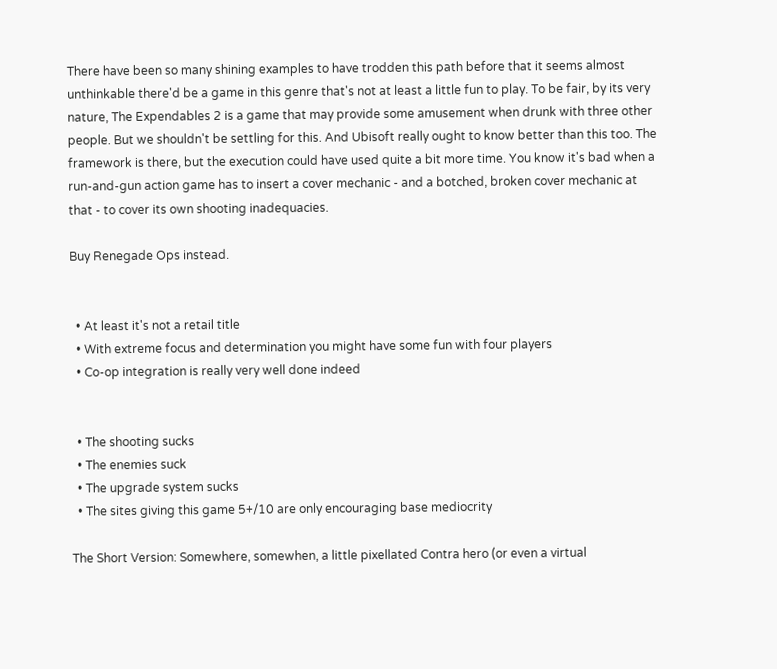There have been so many shining examples to have trodden this path before that it seems almost unthinkable there'd be a game in this genre that's not at least a little fun to play. To be fair, by its very nature, The Expendables 2 is a game that may provide some amusement when drunk with three other people. But we shouldn't be settling for this. And Ubisoft really ought to know better than this too. The framework is there, but the execution could have used quite a bit more time. You know it's bad when a run-and-gun action game has to insert a cover mechanic - and a botched, broken cover mechanic at that - to cover its own shooting inadequacies.

Buy Renegade Ops instead.


  • At least it's not a retail title
  • With extreme focus and determination you might have some fun with four players
  • Co-op integration is really very well done indeed


  • The shooting sucks
  • The enemies suck
  • The upgrade system sucks
  • The sites giving this game 5+/10 are only encouraging base mediocrity

The Short Version: Somewhere, somewhen, a little pixellated Contra hero (or even a virtual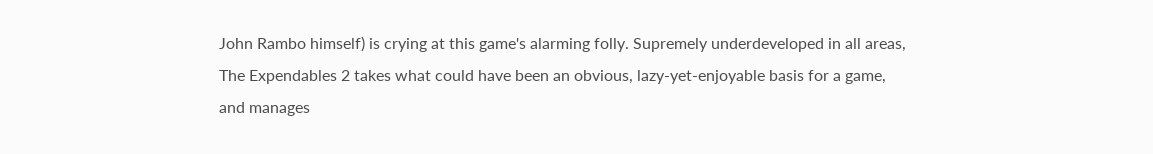John Rambo himself) is crying at this game's alarming folly. Supremely underdeveloped in all areas, The Expendables 2 takes what could have been an obvious, lazy-yet-enjoyable basis for a game, and manages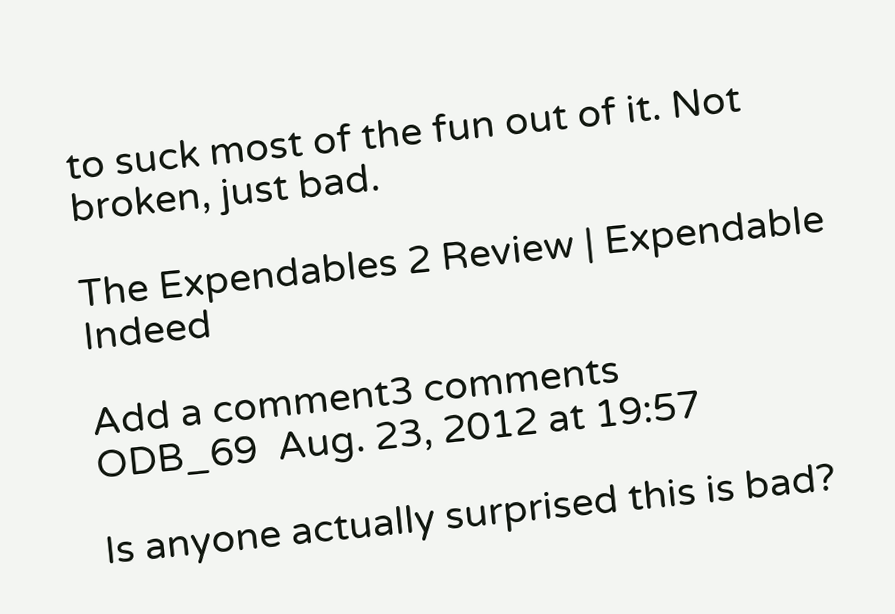to suck most of the fun out of it. Not broken, just bad.

The Expendables 2 Review | Expendable Indeed

Add a comment3 comments
ODB_69  Aug. 23, 2012 at 19:57

Is anyone actually surprised this is bad?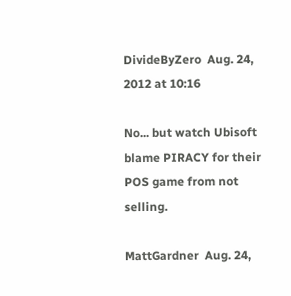DivideByZero  Aug. 24, 2012 at 10:16

No... but watch Ubisoft blame PIRACY for their POS game from not selling.

MattGardner  Aug. 24,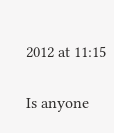2012 at 11:15

Is anyone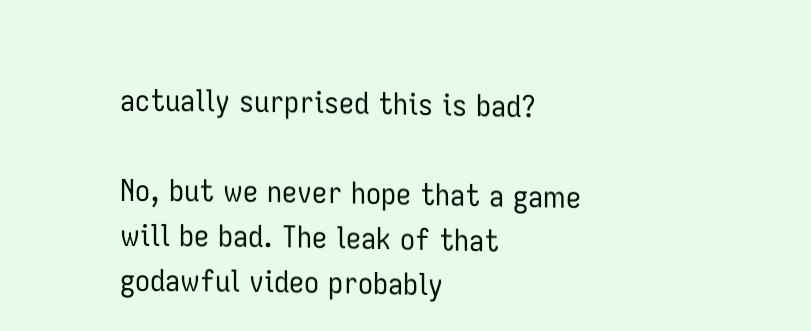actually surprised this is bad?

No, but we never hope that a game will be bad. The leak of that godawful video probably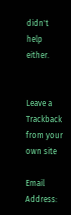didn't help either.


Leave a Trackback from your own site

Email Address: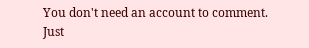You don't need an account to comment. Just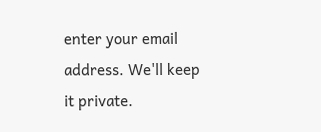enter your email address. We'll keep it private.